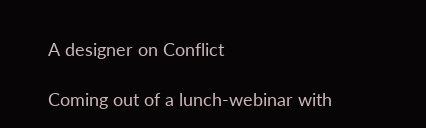A designer on Conflict

Coming out of a lunch-webinar with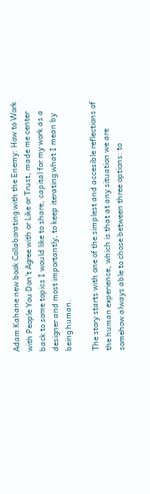Adam Kahane new book Collaborating with the Enemy: How to Work with People You Don’t Agree with or Like or Trust, made me center back to some topics I would like to share, capital for my work as a designer and most importantly, to keep iterating what I mean by being human.

The story starts with one of the simplest and accesible reflections of the human experience, which is that at any situation we are somehow always able to chose between three options: to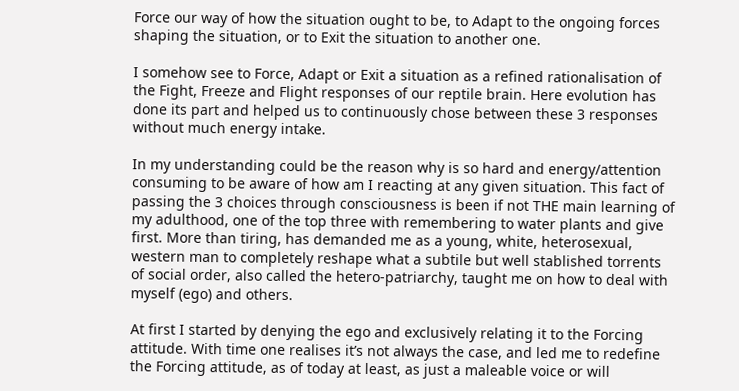Force our way of how the situation ought to be, to Adapt to the ongoing forces shaping the situation, or to Exit the situation to another one.

I somehow see to Force, Adapt or Exit a situation as a refined rationalisation of the Fight, Freeze and Flight responses of our reptile brain. Here evolution has done its part and helped us to continuously chose between these 3 responses without much energy intake.

In my understanding could be the reason why is so hard and energy/attention consuming to be aware of how am I reacting at any given situation. This fact of passing the 3 choices through consciousness is been if not THE main learning of my adulthood, one of the top three with remembering to water plants and give first. More than tiring, has demanded me as a young, white, heterosexual, western man to completely reshape what a subtile but well stablished torrents of social order, also called the hetero-patriarchy, taught me on how to deal with myself (ego) and others.

At first I started by denying the ego and exclusively relating it to the Forcing attitude. With time one realises it’s not always the case, and led me to redefine the Forcing attitude, as of today at least, as just a maleable voice or will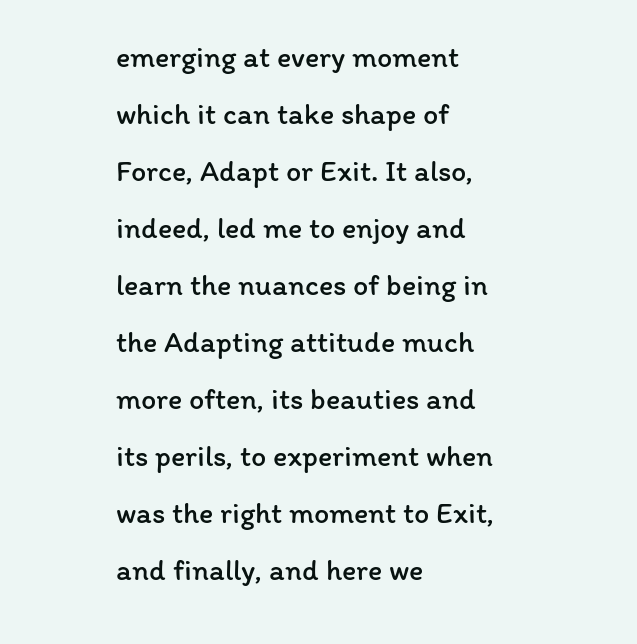emerging at every moment which it can take shape of Force, Adapt or Exit. It also, indeed, led me to enjoy and learn the nuances of being in the Adapting attitude much more often, its beauties and its perils, to experiment when was the right moment to Exit, and finally, and here we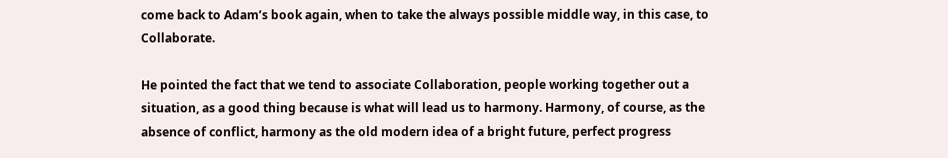come back to Adam’s book again, when to take the always possible middle way, in this case, to Collaborate.

He pointed the fact that we tend to associate Collaboration, people working together out a situation, as a good thing because is what will lead us to harmony. Harmony, of course, as the absence of conflict, harmony as the old modern idea of a bright future, perfect progress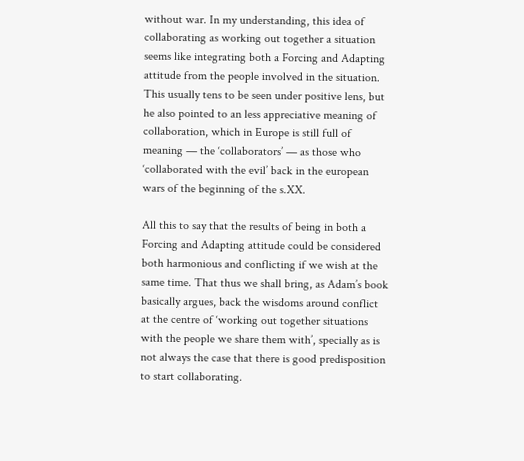without war. In my understanding, this idea of collaborating as working out together a situation seems like integrating both a Forcing and Adapting attitude from the people involved in the situation. This usually tens to be seen under positive lens, but he also pointed to an less appreciative meaning of collaboration, which in Europe is still full of meaning — the ‘collaborators’ — as those who ‘collaborated with the evil’ back in the european wars of the beginning of the s.XX.

All this to say that the results of being in both a Forcing and Adapting attitude could be considered both harmonious and conflicting if we wish at the same time. That thus we shall bring, as Adam’s book basically argues, back the wisdoms around conflict at the centre of ‘working out together situations with the people we share them with’, specially as is not always the case that there is good predisposition to start collaborating.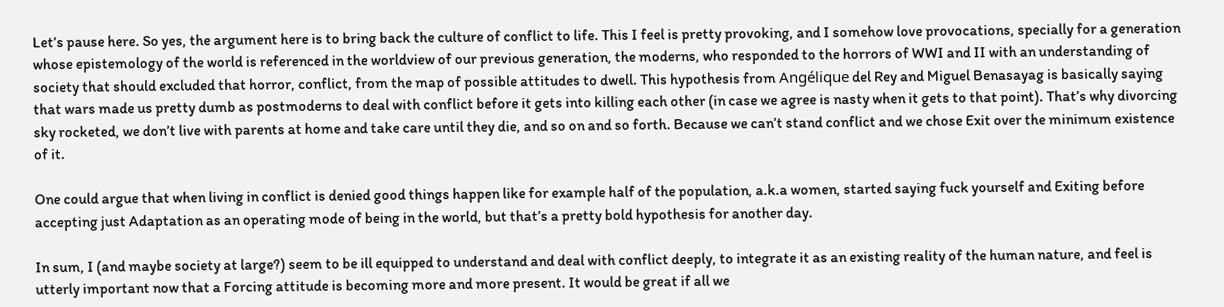Let’s pause here. So yes, the argument here is to bring back the culture of conflict to life. This I feel is pretty provoking, and I somehow love provocations, specially for a generation whose epistemology of the world is referenced in the worldview of our previous generation, the moderns, who responded to the horrors of WWI and II with an understanding of society that should excluded that horror, conflict, from the map of possible attitudes to dwell. This hypothesis from Angélique del Rey and Miguel Benasayag is basically saying that wars made us pretty dumb as postmoderns to deal with conflict before it gets into killing each other (in case we agree is nasty when it gets to that point). That’s why divorcing sky rocketed, we don’t live with parents at home and take care until they die, and so on and so forth. Because we can’t stand conflict and we chose Exit over the minimum existence of it.

One could argue that when living in conflict is denied good things happen like for example half of the population, a.k.a women, started saying fuck yourself and Exiting before accepting just Adaptation as an operating mode of being in the world, but that’s a pretty bold hypothesis for another day.

In sum, I (and maybe society at large?) seem to be ill equipped to understand and deal with conflict deeply, to integrate it as an existing reality of the human nature, and feel is utterly important now that a Forcing attitude is becoming more and more present. It would be great if all we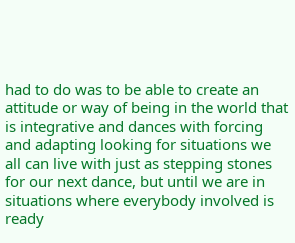had to do was to be able to create an attitude or way of being in the world that is integrative and dances with forcing and adapting looking for situations we all can live with just as stepping stones for our next dance, but until we are in situations where everybody involved is ready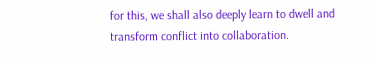for this, we shall also deeply learn to dwell and transform conflict into collaboration.